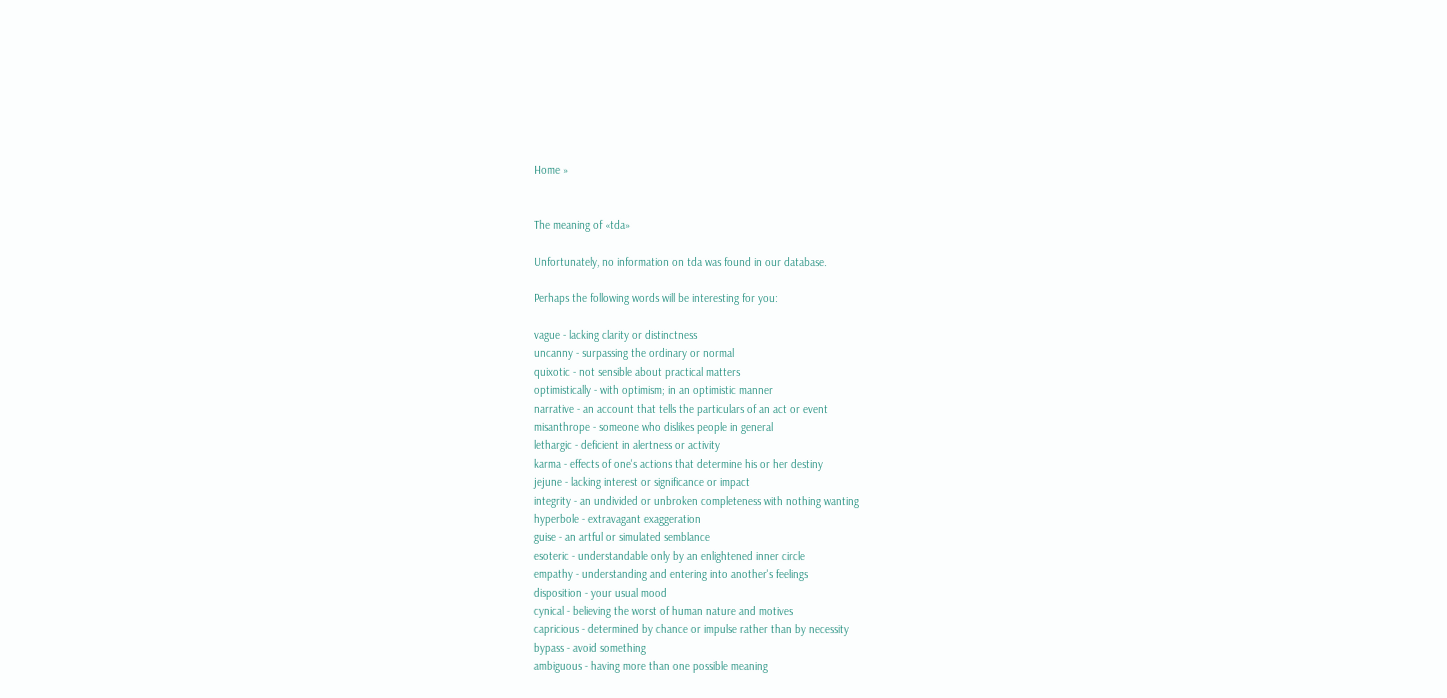Home »


The meaning of «tda»

Unfortunately, no information on tda was found in our database.

Perhaps the following words will be interesting for you:

vague - lacking clarity or distinctness
uncanny - surpassing the ordinary or normal
quixotic - not sensible about practical matters
optimistically - with optimism; in an optimistic manner
narrative - an account that tells the particulars of an act or event
misanthrope - someone who dislikes people in general
lethargic - deficient in alertness or activity
karma - effects of one's actions that determine his or her destiny
jejune - lacking interest or significance or impact
integrity - an undivided or unbroken completeness with nothing wanting
hyperbole - extravagant exaggeration
guise - an artful or simulated semblance
esoteric - understandable only by an enlightened inner circle
empathy - understanding and entering into another's feelings
disposition - your usual mood
cynical - believing the worst of human nature and motives
capricious - determined by chance or impulse rather than by necessity
bypass - avoid something
ambiguous - having more than one possible meaning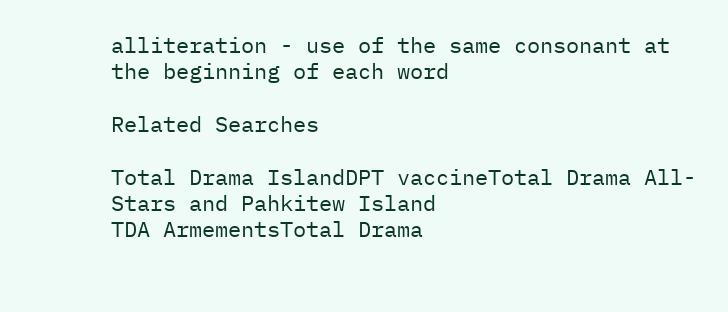alliteration - use of the same consonant at the beginning of each word

Related Searches

Total Drama IslandDPT vaccineTotal Drama All-Stars and Pahkitew Island
TDA ArmementsTotal Drama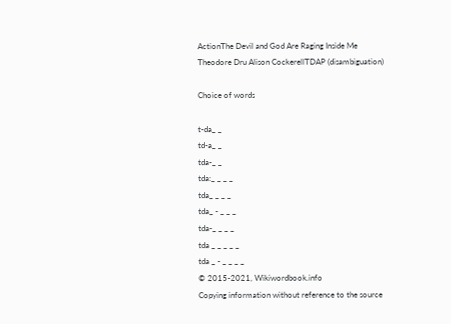ActionThe Devil and God Are Raging Inside Me
Theodore Dru Alison CockerellTDAP (disambiguation)

Choice of words

t-da_ _
td-a_ _
tda-_ _
tda:_ _ _ _
tda_ _ _ _
tda_ - _ _ _
tda-_ _ _ _
tda _ _ _ _ _
tda _ - _ _ _ _
© 2015-2021, Wikiwordbook.info
Copying information without reference to the source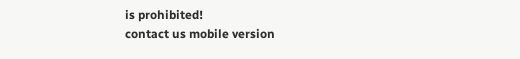is prohibited!
contact us mobile version